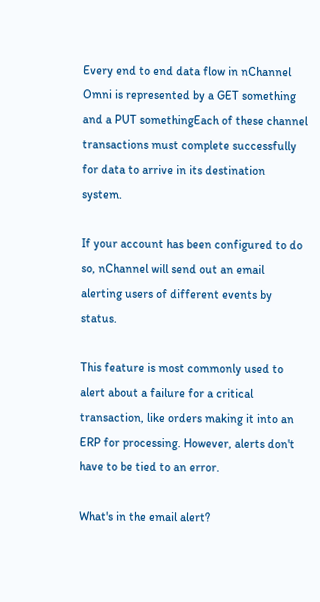Every end to end data flow in nChannel Omni is represented by a GET something and a PUT somethingEach of these channel transactions must complete successfully for data to arrive in its destination system.

If your account has been configured to do so, nChannel will send out an email alerting users of different events by status.

This feature is most commonly used to alert about a failure for a critical transaction, like orders making it into an ERP for processing. However, alerts don't have to be tied to an error.

What's in the email alert?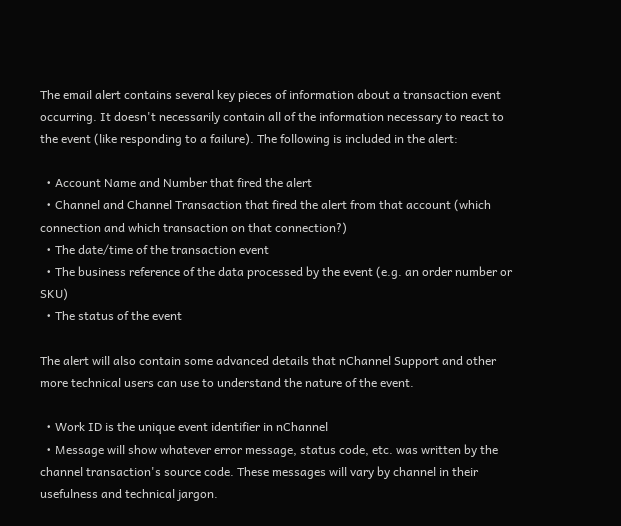The email alert contains several key pieces of information about a transaction event occurring. It doesn't necessarily contain all of the information necessary to react to the event (like responding to a failure). The following is included in the alert:

  • Account Name and Number that fired the alert
  • Channel and Channel Transaction that fired the alert from that account (which connection and which transaction on that connection?)
  • The date/time of the transaction event
  • The business reference of the data processed by the event (e.g. an order number or SKU)
  • The status of the event

The alert will also contain some advanced details that nChannel Support and other more technical users can use to understand the nature of the event.

  • Work ID is the unique event identifier in nChannel
  • Message will show whatever error message, status code, etc. was written by the channel transaction's source code. These messages will vary by channel in their usefulness and technical jargon.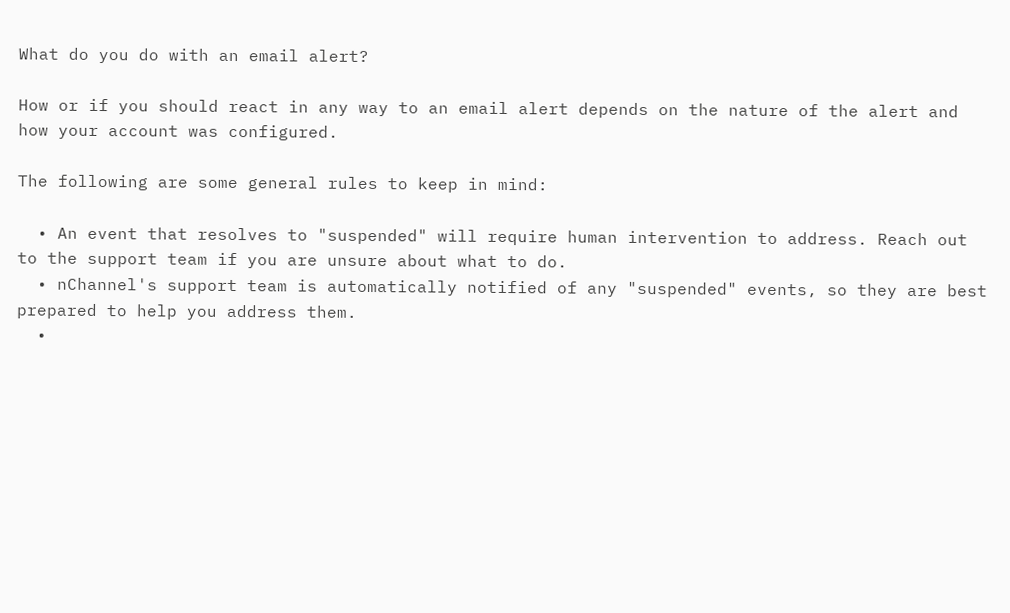What do you do with an email alert?

How or if you should react in any way to an email alert depends on the nature of the alert and how your account was configured.

The following are some general rules to keep in mind:

  • An event that resolves to "suspended" will require human intervention to address. Reach out to the support team if you are unsure about what to do.
  • nChannel's support team is automatically notified of any "suspended" events, so they are best prepared to help you address them.
  •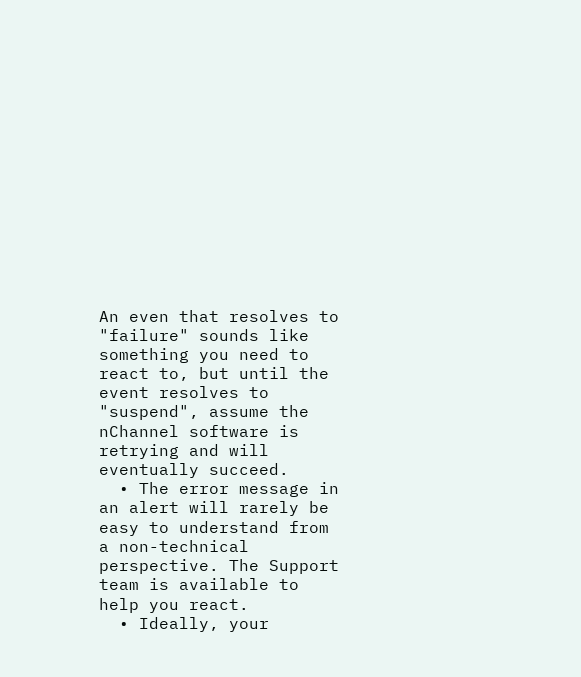An even that resolves to "failure" sounds like something you need to react to, but until the event resolves to "suspend", assume the nChannel software is retrying and will eventually succeed.
  • The error message in an alert will rarely be easy to understand from a non-technical perspective. The Support team is available to help you react.
  • Ideally, your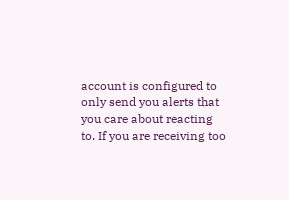account is configured to only send you alerts that you care about reacting to. If you are receiving too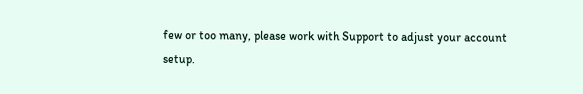few or too many, please work with Support to adjust your account setup.